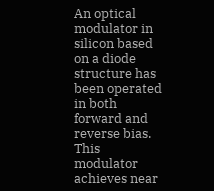An optical modulator in silicon based on a diode structure has been operated in both forward and reverse bias. This modulator achieves near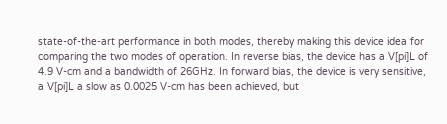state-of-the-art performance in both modes, thereby making this device idea for comparing the two modes of operation. In reverse bias, the device has a V[pi]L of 4.9 V-cm and a bandwidth of 26GHz. In forward bias, the device is very sensitive, a V[pi]L a slow as 0.0025 V-cm has been achieved, but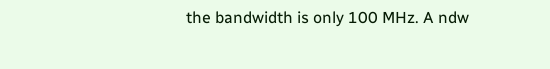the bandwidth is only 100 MHz. A ndw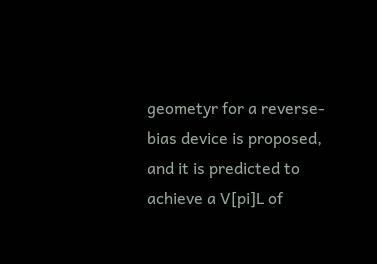geometyr for a reverse-bias device is proposed, and it is predicted to achieve a V[pi]L of